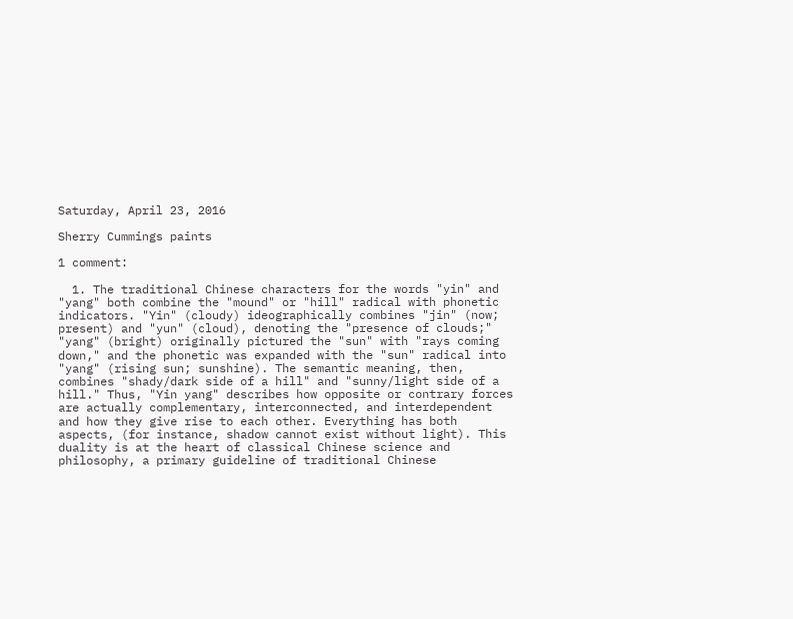Saturday, April 23, 2016

Sherry Cummings paints

1 comment:

  1. The traditional Chinese characters for the words "yin" and "yang" both combine the "mound" or "hill" radical with phonetic indicators. "Yin" (cloudy) ideographically combines "jin" (now; present) and "yun" (cloud), denoting the "presence of clouds;" "yang" (bright) originally pictured the "sun" with "rays coming down," and the phonetic was expanded with the "sun" radical into "yang" (rising sun; sunshine). The semantic meaning, then, combines "shady/dark side of a hill" and "sunny/light side of a hill." Thus, "Yin yang" describes how opposite or contrary forces are actually complementary, interconnected, and interdependent and how they give rise to each other. Everything has both aspects, (for instance, shadow cannot exist without light). This duality is at the heart of classical Chinese science and philosophy, a primary guideline of traditional Chinese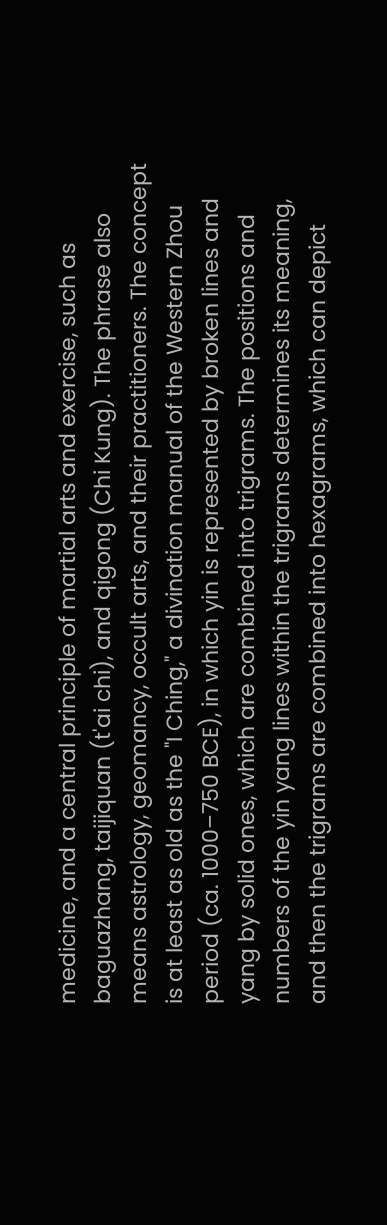medicine, and a central principle of martial arts and exercise, such as baguazhang, taijiquan (t'ai chi), and qigong (Chi Kung). The phrase also means astrology, geomancy, occult arts, and their practitioners. The concept is at least as old as the "I Ching," a divination manual of the Western Zhou period (ca. 1000–750 BCE), in which yin is represented by broken lines and yang by solid ones, which are combined into trigrams. The positions and numbers of the yin yang lines within the trigrams determines its meaning, and then the trigrams are combined into hexagrams, which can depict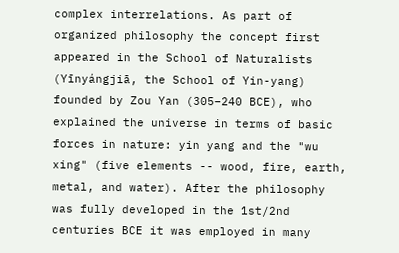complex interrelations. As part of organized philosophy the concept first appeared in the School of Naturalists (Yīnyángjiā, the School of Yin-yang) founded by Zou Yan (305–240 BCE), who explained the universe in terms of basic forces in nature: yin yang and the "wu xing" (five elements -- wood, fire, earth, metal, and water). After the philosophy was fully developed in the 1st/2nd centuries BCE it was employed in many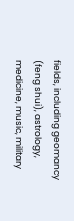fields, including geomancy (feng shui), astrology, medicine, music, military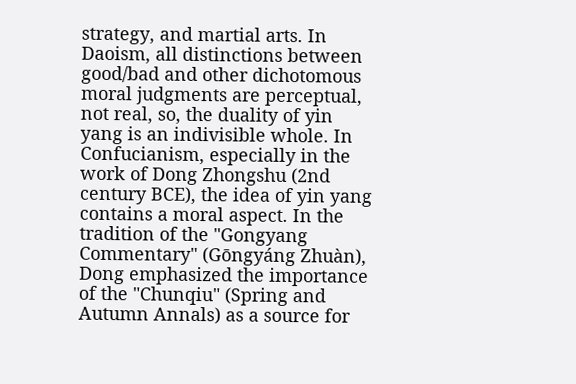strategy, and martial arts. In Daoism, all distinctions between good/bad and other dichotomous moral judgments are perceptual, not real, so, the duality of yin yang is an indivisible whole. In Confucianism, especially in the work of Dong Zhongshu (2nd century BCE), the idea of yin yang contains a moral aspect. In the tradition of the "Gongyang Commentary" (Gōngyáng Zhuàn), Dong emphasized the importance of the "Chunqiu" (Spring and Autumn Annals) as a source for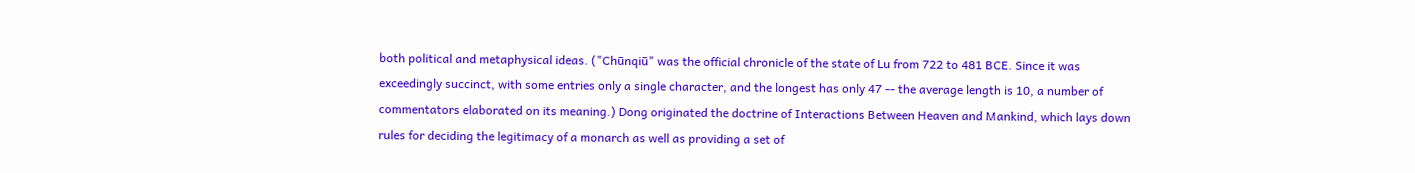both political and metaphysical ideas. ("Chūnqiū" was the official chronicle of the state of Lu from 722 to 481 BCE. Since it was exceedingly succinct, with some entries only a single character, and the longest has only 47 -- the average length is 10, a number of commentators elaborated on its meaning.) Dong originated the doctrine of Interactions Between Heaven and Mankind, which lays down rules for deciding the legitimacy of a monarch as well as providing a set of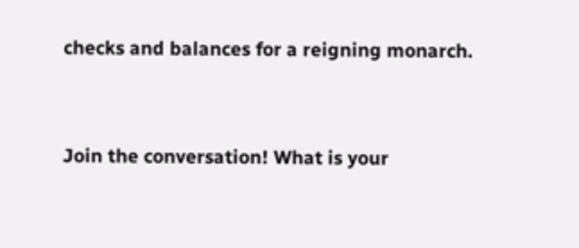checks and balances for a reigning monarch.


Join the conversation! What is your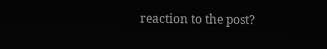reaction to the post?